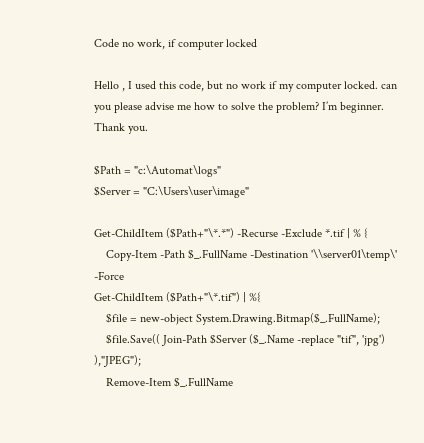Code no work, if computer locked

Hello , I used this code, but no work if my computer locked. can you please advise me how to solve the problem? I’m beginner. Thank you.

$Path = "c:\Automat\logs"
$Server = "C:\Users\user\image"

Get-ChildItem ($Path+"\*.*") -Recurse -Exclude *.tif | % {
    Copy-Item -Path $_.FullName -Destination '\\server01\temp\' -Force
Get-ChildItem ($Path+"\*.tif") | %{
    $file = new-object System.Drawing.Bitmap($_.FullName);
    $file.Save(( Join-Path $Server ($_.Name -replace "tif", 'jpg') ),"JPEG");
    Remove-Item $_.FullName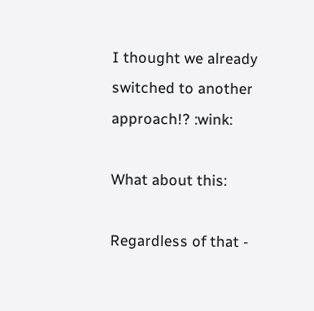I thought we already switched to another approach!? :wink:

What about this:

Regardless of that -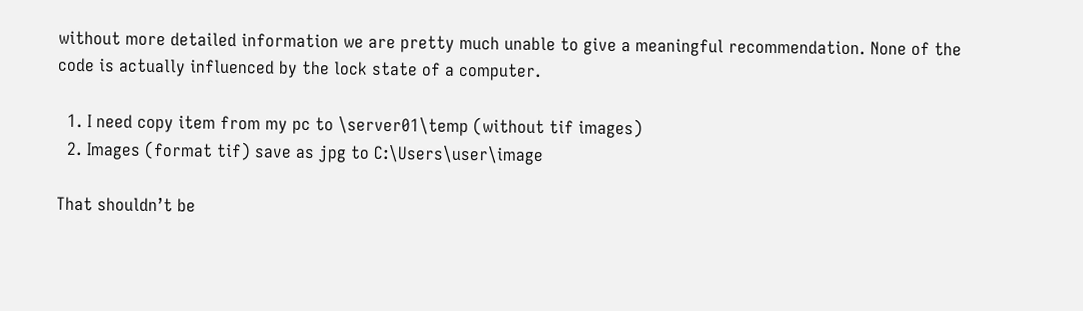without more detailed information we are pretty much unable to give a meaningful recommendation. None of the code is actually influenced by the lock state of a computer.

  1. I need copy item from my pc to \server01\temp (without tif images)
  2. Images (format tif) save as jpg to C:\Users\user\image

That shouldn’t be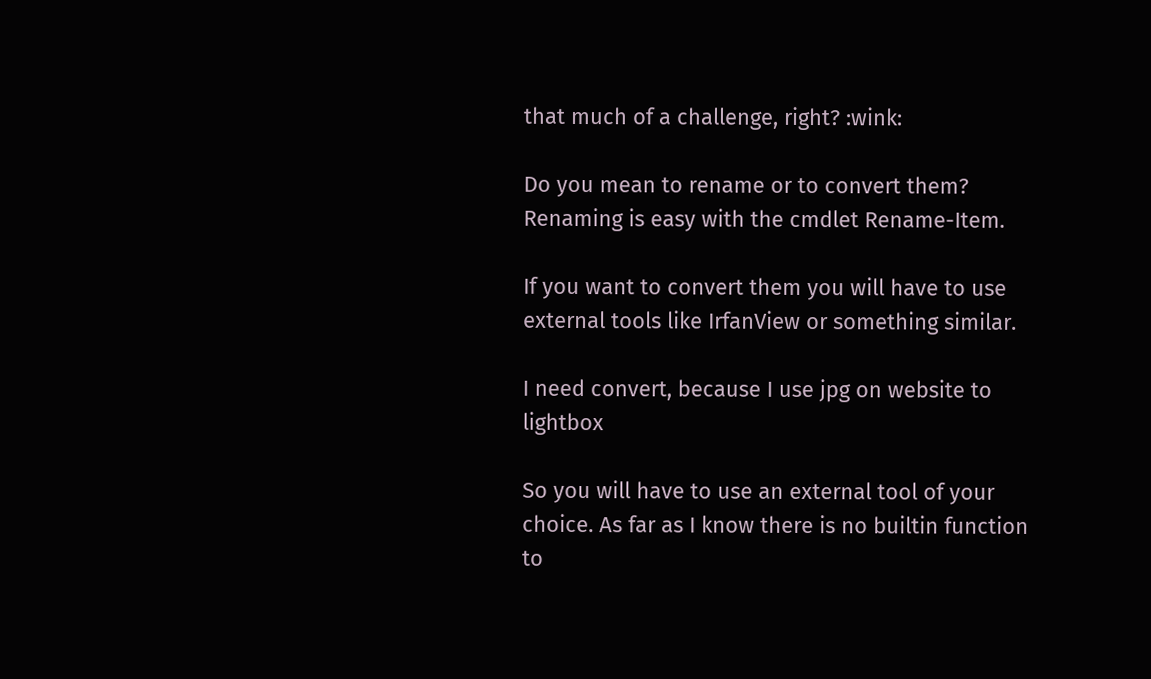that much of a challenge, right? :wink:

Do you mean to rename or to convert them? Renaming is easy with the cmdlet Rename-Item.

If you want to convert them you will have to use external tools like IrfanView or something similar.

I need convert, because I use jpg on website to lightbox

So you will have to use an external tool of your choice. As far as I know there is no builtin function to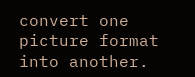convert one picture format into another.